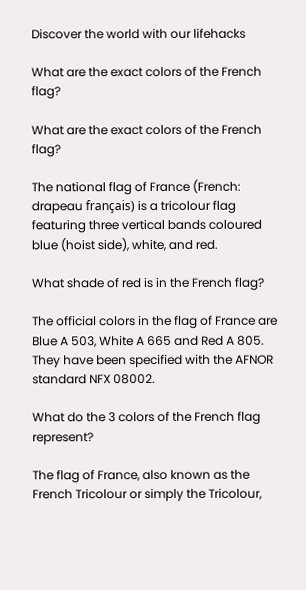Discover the world with our lifehacks

What are the exact colors of the French flag?

What are the exact colors of the French flag?

The national flag of France (French: drapeau français) is a tricolour flag featuring three vertical bands coloured blue (hoist side), white, and red.

What shade of red is in the French flag?

The official colors in the flag of France are Blue A 503, White A 665 and Red A 805. They have been specified with the AFNOR standard NFX 08002.

What do the 3 colors of the French flag represent?

The flag of France, also known as the French Tricolour or simply the Tricolour,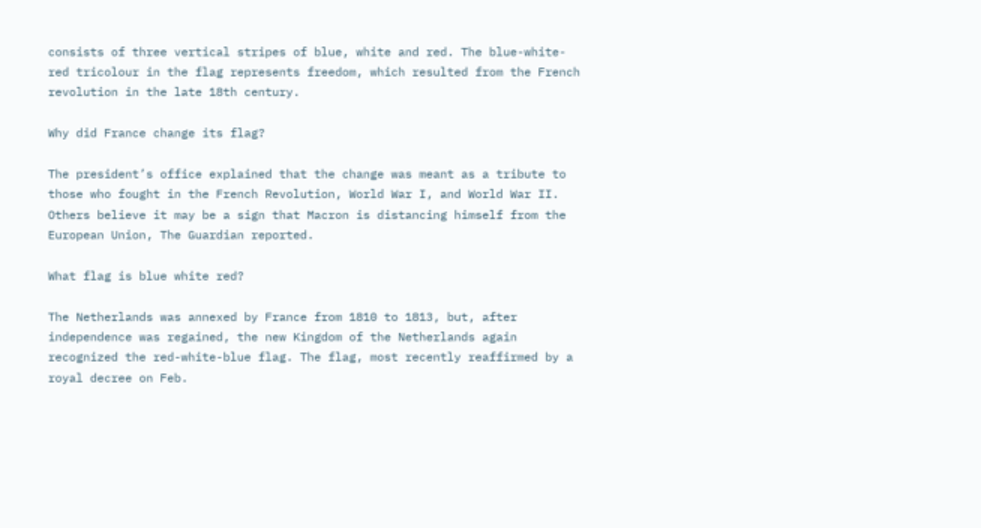consists of three vertical stripes of blue, white and red. The blue-white-red tricolour in the flag represents freedom, which resulted from the French revolution in the late 18th century.

Why did France change its flag?

The president’s office explained that the change was meant as a tribute to those who fought in the French Revolution, World War I, and World War II. Others believe it may be a sign that Macron is distancing himself from the European Union, The Guardian reported.

What flag is blue white red?

The Netherlands was annexed by France from 1810 to 1813, but, after independence was regained, the new Kingdom of the Netherlands again recognized the red-white-blue flag. The flag, most recently reaffirmed by a royal decree on Feb.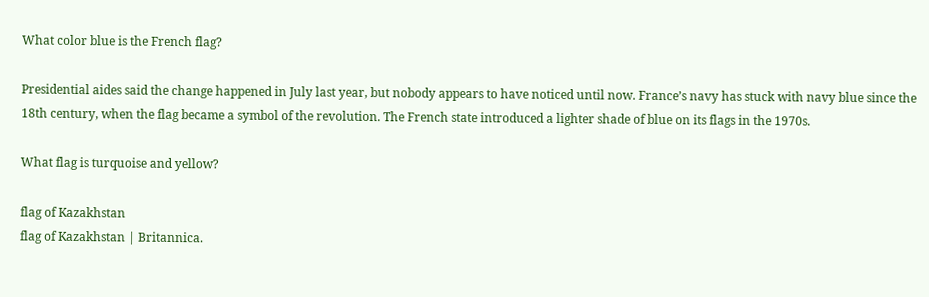What color blue is the French flag?

Presidential aides said the change happened in July last year, but nobody appears to have noticed until now. France’s navy has stuck with navy blue since the 18th century, when the flag became a symbol of the revolution. The French state introduced a lighter shade of blue on its flags in the 1970s.

What flag is turquoise and yellow?

flag of Kazakhstan
flag of Kazakhstan | Britannica.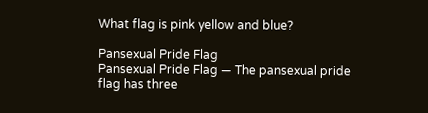What flag is pink yellow and blue?

Pansexual Pride Flag
Pansexual Pride Flag — The pansexual pride flag has three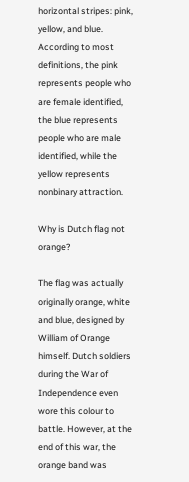horizontal stripes: pink, yellow, and blue. According to most definitions, the pink represents people who are female identified, the blue represents people who are male identified, while the yellow represents nonbinary attraction.

Why is Dutch flag not orange?

The flag was actually originally orange, white and blue, designed by William of Orange himself. Dutch soldiers during the War of Independence even wore this colour to battle. However, at the end of this war, the orange band was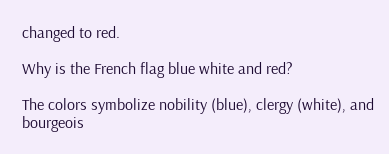changed to red.

Why is the French flag blue white and red?

The colors symbolize nobility (blue), clergy (white), and bourgeois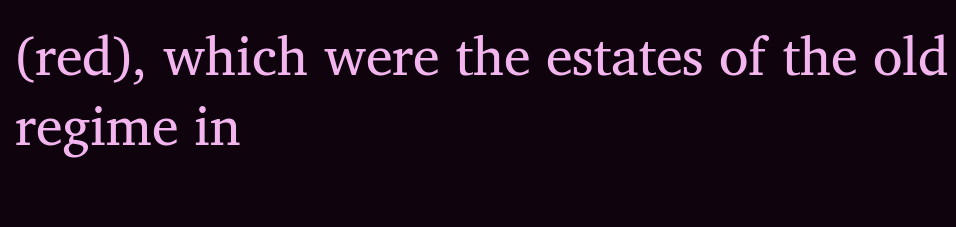(red), which were the estates of the old regime in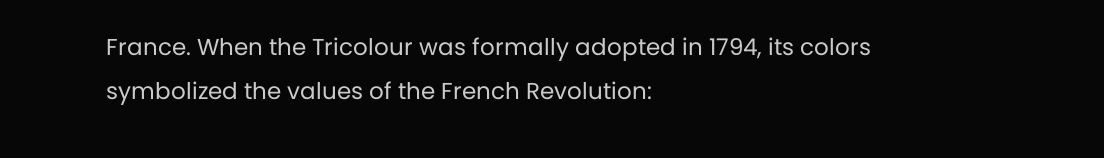France. When the Tricolour was formally adopted in 1794, its colors symbolized the values of the French Revolution: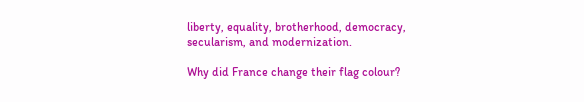liberty, equality, brotherhood, democracy, secularism, and modernization.

Why did France change their flag colour?